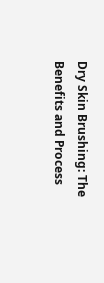Dry Skin Brushing: The Benefits and Process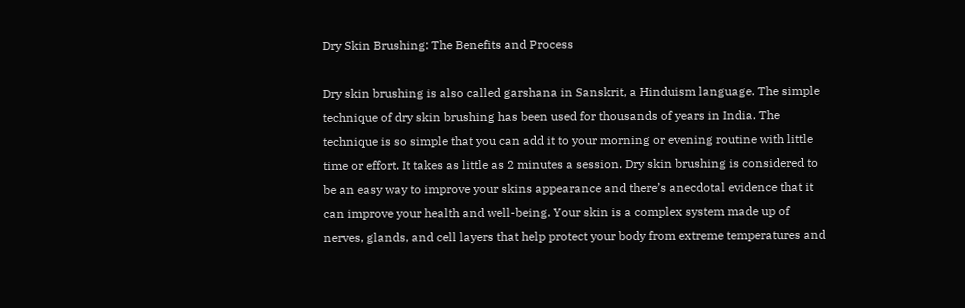Dry Skin Brushing: The Benefits and Process

Dry skin brushing is also called garshana in Sanskrit, a Hinduism language. The simple technique of dry skin brushing has been used for thousands of years in India. The technique is so simple that you can add it to your morning or evening routine with little time or effort. It takes as little as 2 minutes a session. Dry skin brushing is considered to be an easy way to improve your skins appearance and there’s anecdotal evidence that it can improve your health and well-being. Your skin is a complex system made up of nerves, glands, and cell layers that help protect your body from extreme temperatures and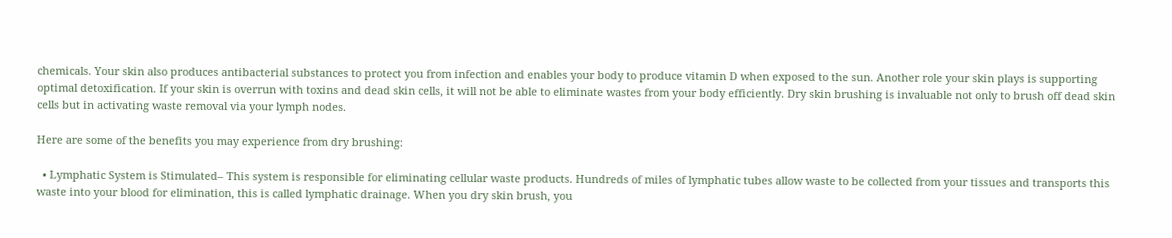chemicals. Your skin also produces antibacterial substances to protect you from infection and enables your body to produce vitamin D when exposed to the sun. Another role your skin plays is supporting optimal detoxification. If your skin is overrun with toxins and dead skin cells, it will not be able to eliminate wastes from your body efficiently. Dry skin brushing is invaluable not only to brush off dead skin cells but in activating waste removal via your lymph nodes.

Here are some of the benefits you may experience from dry brushing:

  • Lymphatic System is Stimulated– This system is responsible for eliminating cellular waste products. Hundreds of miles of lymphatic tubes allow waste to be collected from your tissues and transports this waste into your blood for elimination, this is called lymphatic drainage. When you dry skin brush, you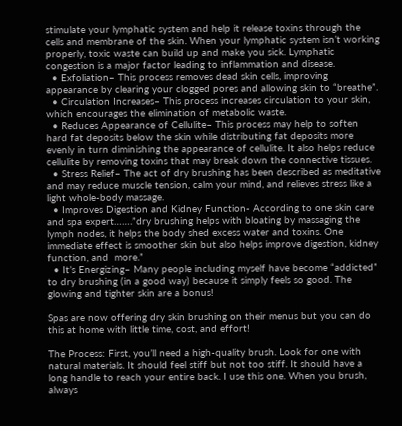stimulate your lymphatic system and help it release toxins through the cells and membrane of the skin. When your lymphatic system isn’t working properly, toxic waste can build up and make you sick. Lymphatic congestion is a major factor leading to inflammation and disease.
  • Exfoliation– This process removes dead skin cells, improving appearance by clearing your clogged pores and allowing skin to “breathe”.
  • Circulation Increases– This process increases circulation to your skin, which encourages the elimination of metabolic waste.
  • Reduces Appearance of Cellulite– This process may help to soften hard fat deposits below the skin while distributing fat deposits more evenly in turn diminishing the appearance of cellulite. It also helps reduce cellulite by removing toxins that may break down the connective tissues.
  • Stress Relief– The act of dry brushing has been described as meditative and may reduce muscle tension, calm your mind, and relieves stress like a light whole-body massage.
  • Improves Digestion and Kidney Function- According to one skin care and spa expert…….”dry brushing helps with bloating by massaging the lymph nodes, it helps the body shed excess water and toxins. One immediate effect is smoother skin but also helps improve digestion, kidney function, and  more.”
  • It’s Energizing– Many people including myself have become “addicted” to dry brushing (in a good way) because it simply feels so good. The glowing and tighter skin are a bonus!

Spas are now offering dry skin brushing on their menus but you can do this at home with little time, cost, and effort!

The Process: First, you’ll need a high-quality brush. Look for one with natural materials. It should feel stiff but not too stiff. It should have a long handle to reach your entire back. I use this one. When you brush, always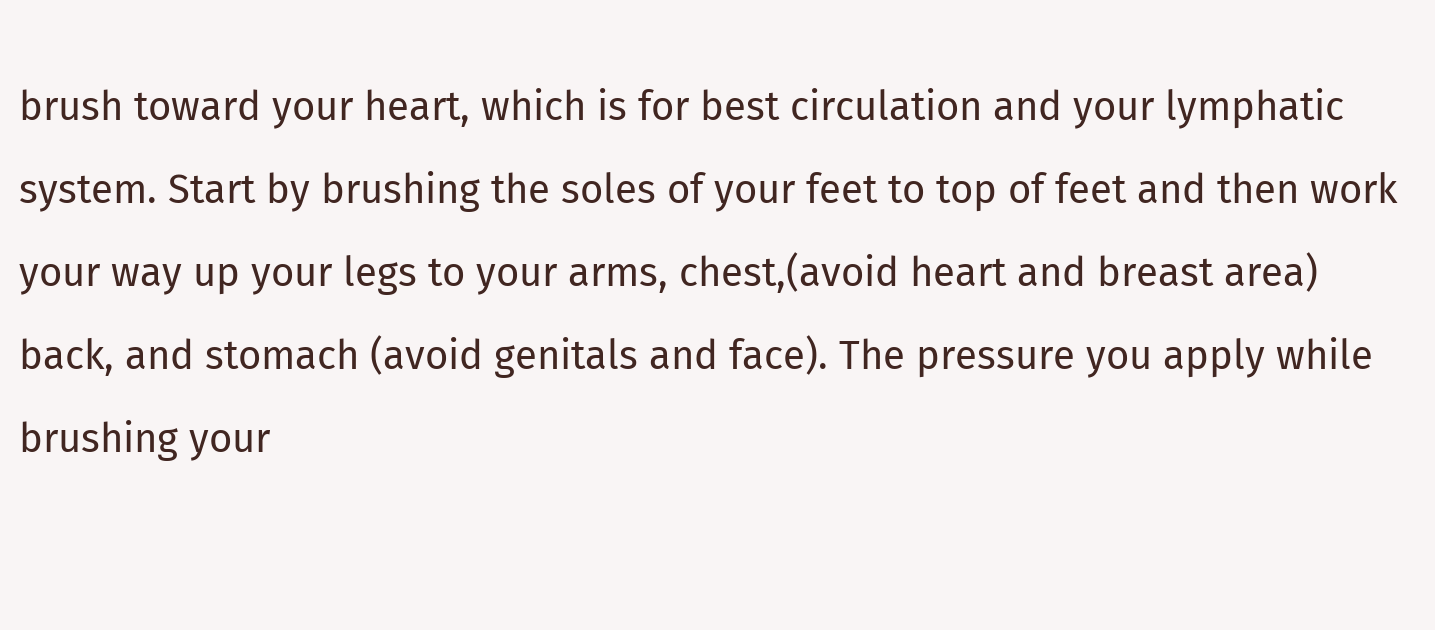brush toward your heart, which is for best circulation and your lymphatic system. Start by brushing the soles of your feet to top of feet and then work your way up your legs to your arms, chest,(avoid heart and breast area) back, and stomach (avoid genitals and face). The pressure you apply while brushing your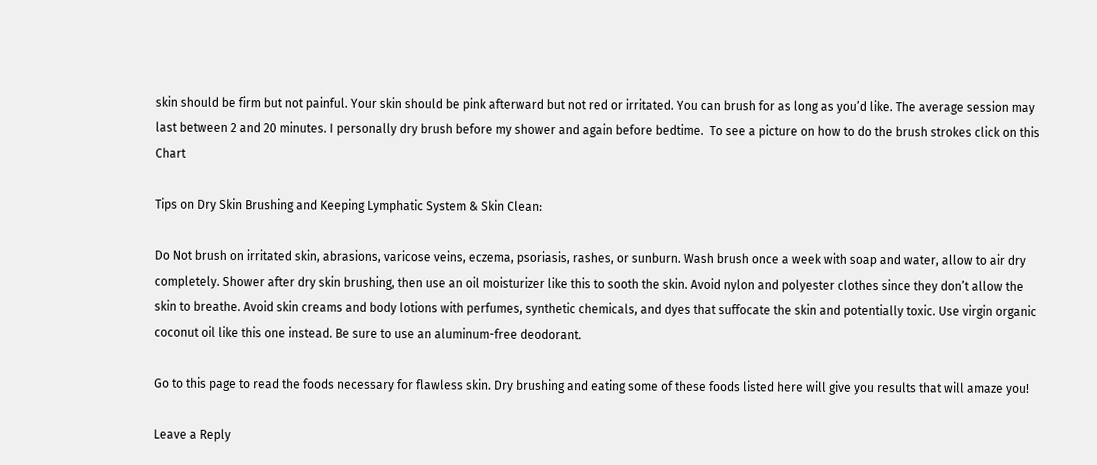skin should be firm but not painful. Your skin should be pink afterward but not red or irritated. You can brush for as long as you’d like. The average session may last between 2 and 20 minutes. I personally dry brush before my shower and again before bedtime.  To see a picture on how to do the brush strokes click on this Chart

Tips on Dry Skin Brushing and Keeping Lymphatic System & Skin Clean:

Do Not brush on irritated skin, abrasions, varicose veins, eczema, psoriasis, rashes, or sunburn. Wash brush once a week with soap and water, allow to air dry completely. Shower after dry skin brushing, then use an oil moisturizer like this to sooth the skin. Avoid nylon and polyester clothes since they don’t allow the skin to breathe. Avoid skin creams and body lotions with perfumes, synthetic chemicals, and dyes that suffocate the skin and potentially toxic. Use virgin organic coconut oil like this one instead. Be sure to use an aluminum-free deodorant.

Go to this page to read the foods necessary for flawless skin. Dry brushing and eating some of these foods listed here will give you results that will amaze you!

Leave a Reply